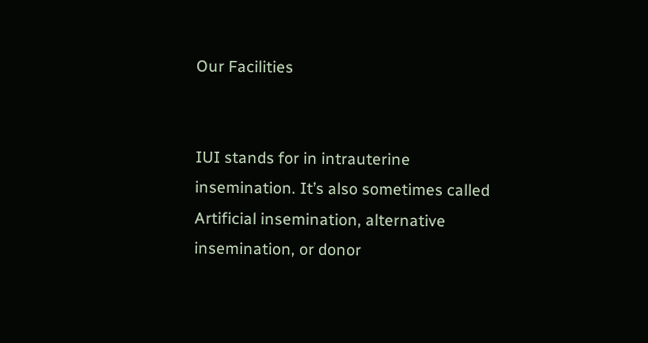Our Facilities


IUI stands for in intrauterine insemination. It’s also sometimes called Artificial insemination, alternative insemination, or donor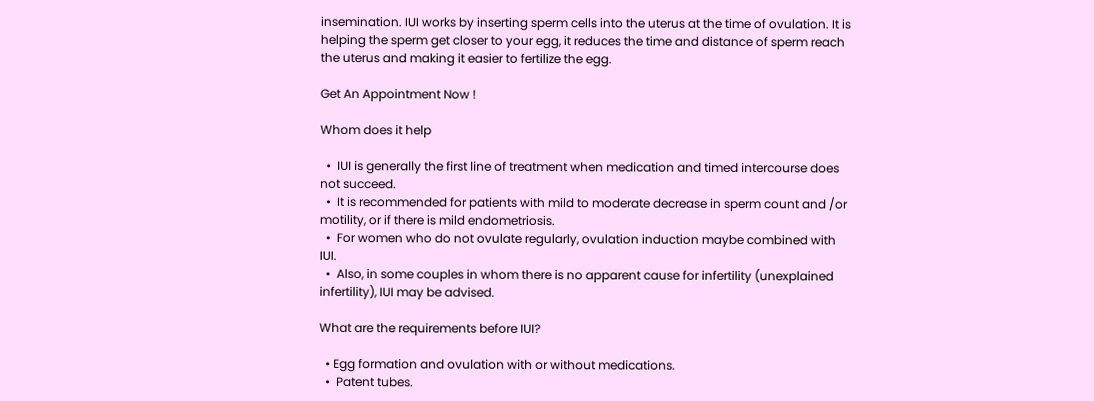insemination. IUI works by inserting sperm cells into the uterus at the time of ovulation. It is helping the sperm get closer to your egg, it reduces the time and distance of sperm reach the uterus and making it easier to fertilize the egg.

Get An Appointment Now !

Whom does it help

  •  IUI is generally the first line of treatment when medication and timed intercourse does not succeed.
  •  It is recommended for patients with mild to moderate decrease in sperm count and /or motility, or if there is mild endometriosis.
  •  For women who do not ovulate regularly, ovulation induction maybe combined with IUI.
  •  Also, in some couples in whom there is no apparent cause for infertility (unexplained infertility), IUI may be advised.

What are the requirements before IUI?

  • Egg formation and ovulation with or without medications.
  •  Patent tubes.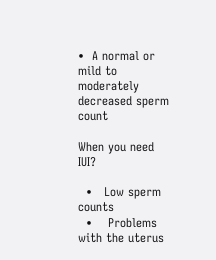•  A normal or mild to moderately decreased sperm count

When you need IUI?

  •   Low sperm counts
  •    Problems with the uterus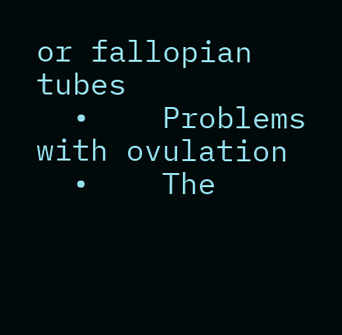or fallopian tubes
  •    Problems with ovulation
  •    The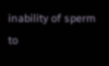inability of sperm to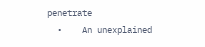penetrate
  •    An unexplained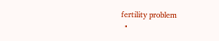fertility problem
  •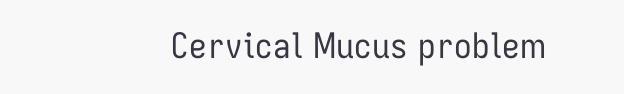Cervical Mucus problem